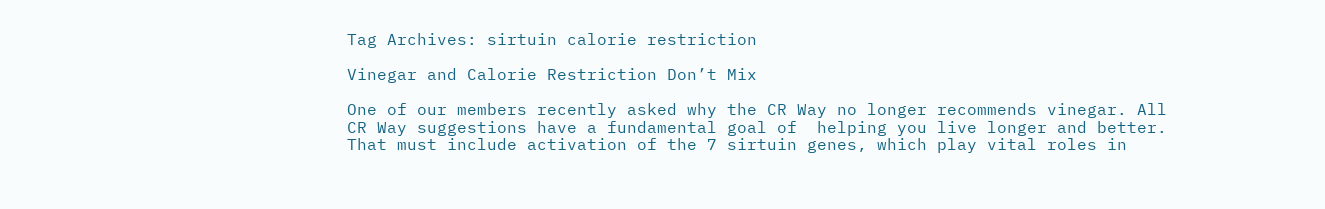Tag Archives: sirtuin calorie restriction

Vinegar and Calorie Restriction Don’t Mix

One of our members recently asked why the CR Way no longer recommends vinegar. All CR Way suggestions have a fundamental goal of  helping you live longer and better. That must include activation of the 7 sirtuin genes, which play vital roles in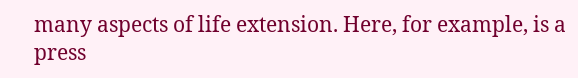many aspects of life extension. Here, for example, is a press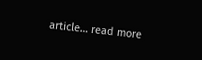article… read more